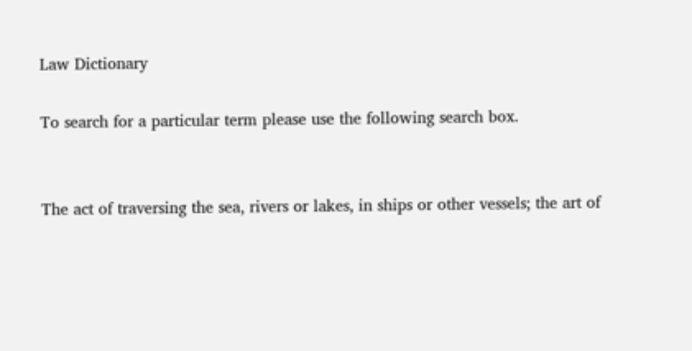Law Dictionary

To search for a particular term please use the following search box.


The act of traversing the sea, rivers or lakes, in ships or other vessels; the art of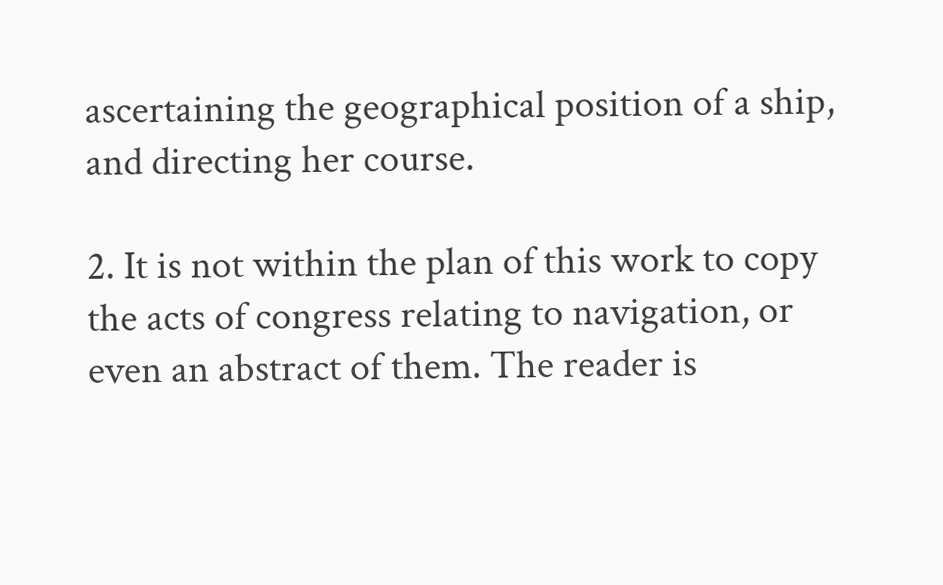ascertaining the geographical position of a ship, and directing her course.

2. It is not within the plan of this work to copy the acts of congress relating to navigation, or even an abstract of them. The reader is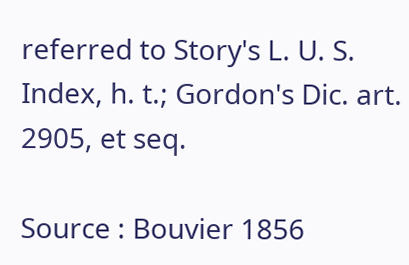referred to Story's L. U. S. Index, h. t.; Gordon's Dic. art. 2905, et seq.

Source : Bouvier 1856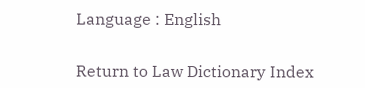Language : English


Return to Law Dictionary Index